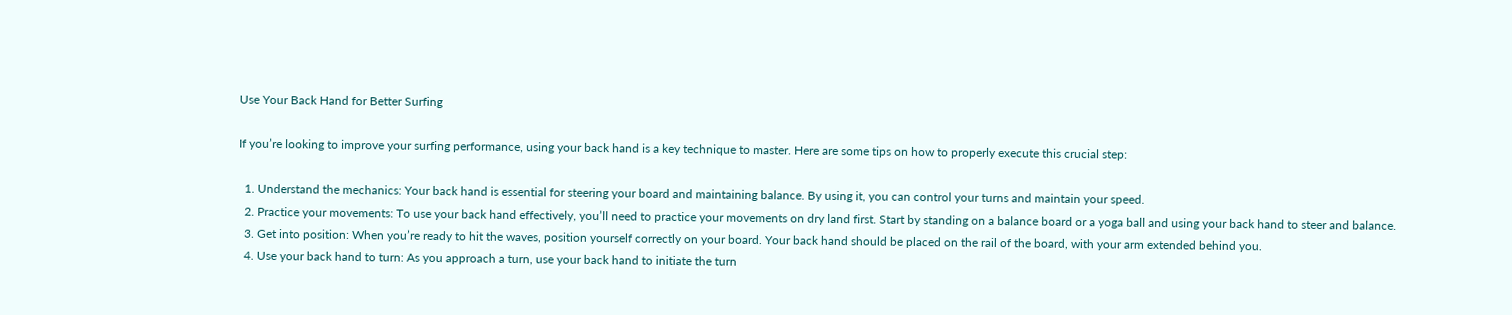Use Your Back Hand for Better Surfing

If you’re looking to improve your surfing performance, using your back hand is a key technique to master. Here are some tips on how to properly execute this crucial step:

  1. Understand the mechanics: Your back hand is essential for steering your board and maintaining balance. By using it, you can control your turns and maintain your speed.
  2. Practice your movements: To use your back hand effectively, you’ll need to practice your movements on dry land first. Start by standing on a balance board or a yoga ball and using your back hand to steer and balance.
  3. Get into position: When you’re ready to hit the waves, position yourself correctly on your board. Your back hand should be placed on the rail of the board, with your arm extended behind you.
  4. Use your back hand to turn: As you approach a turn, use your back hand to initiate the turn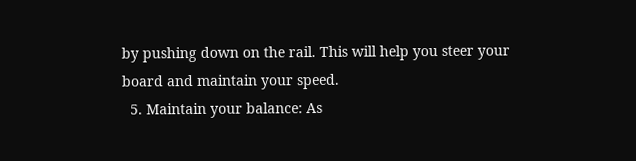by pushing down on the rail. This will help you steer your board and maintain your speed.
  5. Maintain your balance: As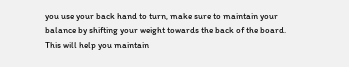you use your back hand to turn, make sure to maintain your balance by shifting your weight towards the back of the board. This will help you maintain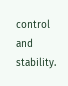control and stability.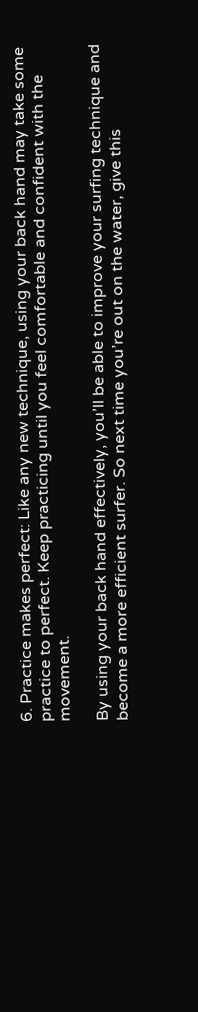6. Practice makes perfect: Like any new technique, using your back hand may take some practice to perfect. Keep practicing until you feel comfortable and confident with the movement.

By using your back hand effectively, you’ll be able to improve your surfing technique and become a more efficient surfer. So next time you’re out on the water, give this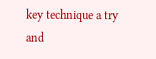key technique a try and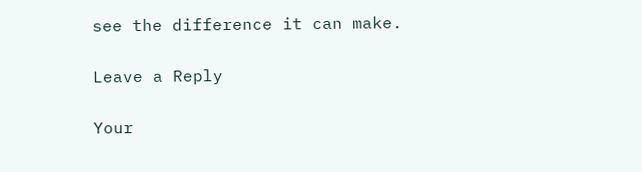see the difference it can make.

Leave a Reply

Your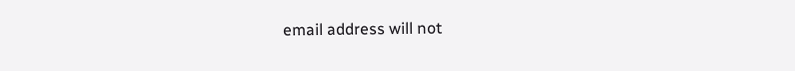email address will not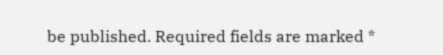be published. Required fields are marked *